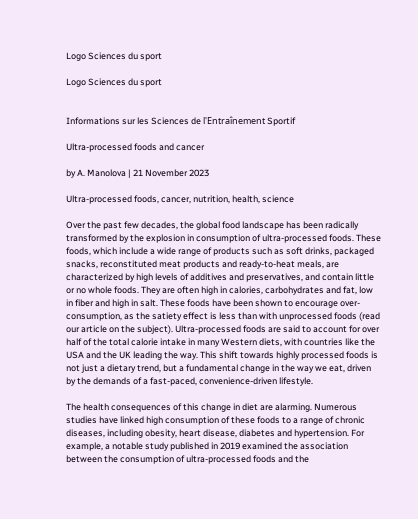Logo Sciences du sport

Logo Sciences du sport


Informations sur les Sciences de l'Entraînement Sportif

Ultra-processed foods and cancer

by A. Manolova | 21 November 2023

Ultra-processed foods, cancer, nutrition, health, science

Over the past few decades, the global food landscape has been radically transformed by the explosion in consumption of ultra-processed foods. These foods, which include a wide range of products such as soft drinks, packaged snacks, reconstituted meat products and ready-to-heat meals, are characterized by high levels of additives and preservatives, and contain little or no whole foods. They are often high in calories, carbohydrates and fat, low in fiber and high in salt. These foods have been shown to encourage over-consumption, as the satiety effect is less than with unprocessed foods (read our article on the subject). Ultra-processed foods are said to account for over half of the total calorie intake in many Western diets, with countries like the USA and the UK leading the way. This shift towards highly processed foods is not just a dietary trend, but a fundamental change in the way we eat, driven by the demands of a fast-paced, convenience-driven lifestyle.

The health consequences of this change in diet are alarming. Numerous studies have linked high consumption of these foods to a range of chronic diseases, including obesity, heart disease, diabetes and hypertension. For example, a notable study published in 2019 examined the association between the consumption of ultra-processed foods and the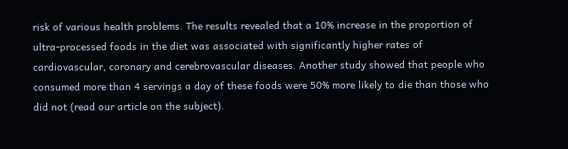risk of various health problems. The results revealed that a 10% increase in the proportion of ultra-processed foods in the diet was associated with significantly higher rates of cardiovascular, coronary and cerebrovascular diseases. Another study showed that people who consumed more than 4 servings a day of these foods were 50% more likely to die than those who did not (read our article on the subject).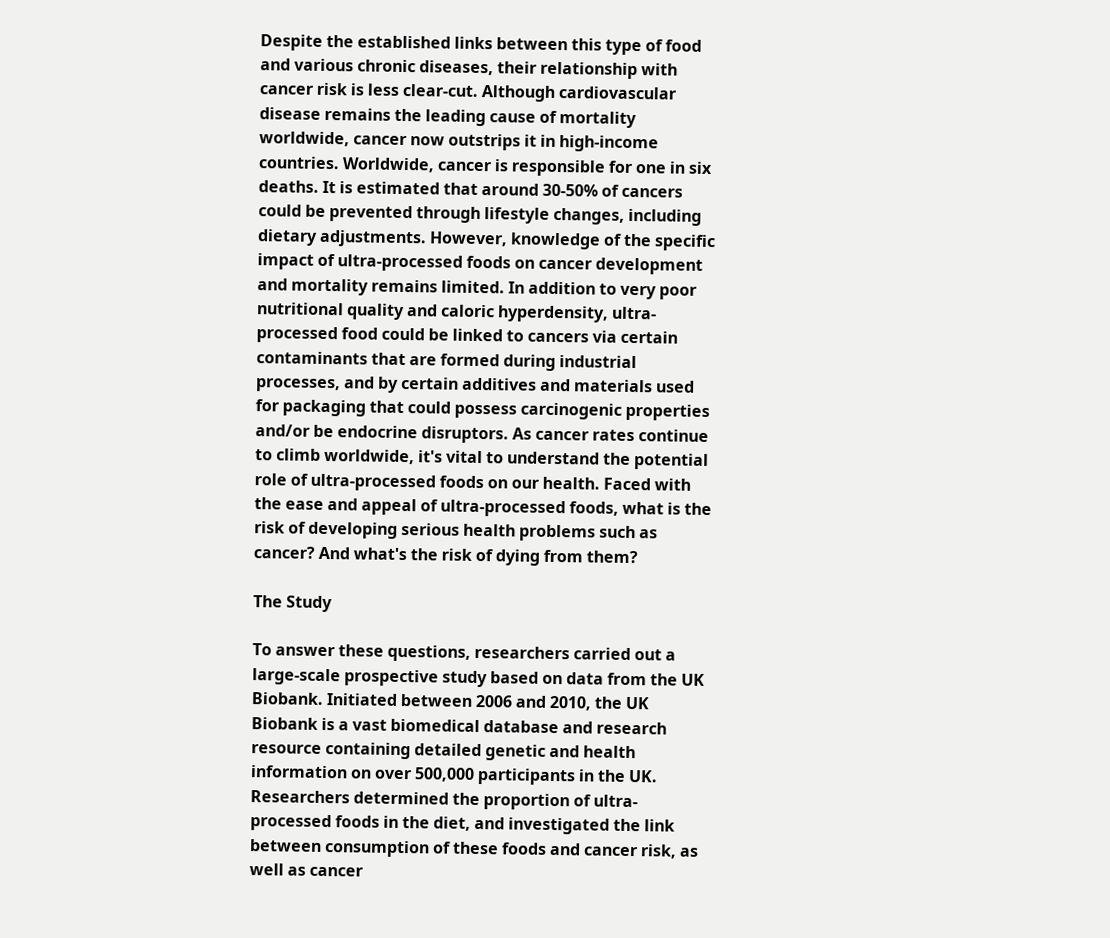Despite the established links between this type of food and various chronic diseases, their relationship with cancer risk is less clear-cut. Although cardiovascular disease remains the leading cause of mortality worldwide, cancer now outstrips it in high-income countries. Worldwide, cancer is responsible for one in six deaths. It is estimated that around 30-50% of cancers could be prevented through lifestyle changes, including dietary adjustments. However, knowledge of the specific impact of ultra-processed foods on cancer development and mortality remains limited. In addition to very poor nutritional quality and caloric hyperdensity, ultra-processed food could be linked to cancers via certain contaminants that are formed during industrial processes, and by certain additives and materials used for packaging that could possess carcinogenic properties and/or be endocrine disruptors. As cancer rates continue to climb worldwide, it's vital to understand the potential role of ultra-processed foods on our health. Faced with the ease and appeal of ultra-processed foods, what is the risk of developing serious health problems such as cancer? And what's the risk of dying from them?

The Study

To answer these questions, researchers carried out a large-scale prospective study based on data from the UK Biobank. Initiated between 2006 and 2010, the UK Biobank is a vast biomedical database and research resource containing detailed genetic and health information on over 500,000 participants in the UK. Researchers determined the proportion of ultra-processed foods in the diet, and investigated the link between consumption of these foods and cancer risk, as well as cancer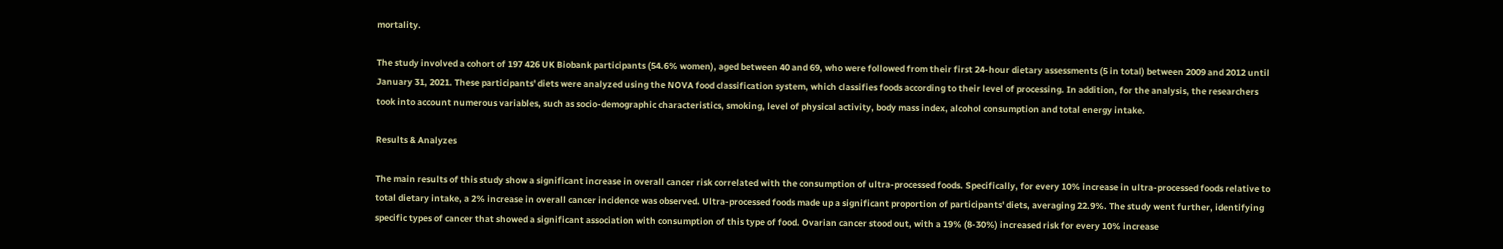mortality.

The study involved a cohort of 197 426 UK Biobank participants (54.6% women), aged between 40 and 69, who were followed from their first 24-hour dietary assessments (5 in total) between 2009 and 2012 until January 31, 2021. These participants' diets were analyzed using the NOVA food classification system, which classifies foods according to their level of processing. In addition, for the analysis, the researchers took into account numerous variables, such as socio-demographic characteristics, smoking, level of physical activity, body mass index, alcohol consumption and total energy intake.

Results & Analyzes

The main results of this study show a significant increase in overall cancer risk correlated with the consumption of ultra-processed foods. Specifically, for every 10% increase in ultra-processed foods relative to total dietary intake, a 2% increase in overall cancer incidence was observed. Ultra-processed foods made up a significant proportion of participants' diets, averaging 22.9%. The study went further, identifying specific types of cancer that showed a significant association with consumption of this type of food. Ovarian cancer stood out, with a 19% (8-30%) increased risk for every 10% increase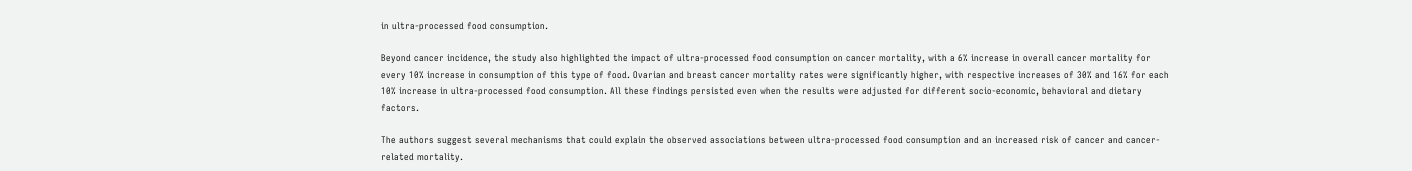in ultra-processed food consumption.

Beyond cancer incidence, the study also highlighted the impact of ultra-processed food consumption on cancer mortality, with a 6% increase in overall cancer mortality for every 10% increase in consumption of this type of food. Ovarian and breast cancer mortality rates were significantly higher, with respective increases of 30% and 16% for each 10% increase in ultra-processed food consumption. All these findings persisted even when the results were adjusted for different socio-economic, behavioral and dietary factors.

The authors suggest several mechanisms that could explain the observed associations between ultra-processed food consumption and an increased risk of cancer and cancer-related mortality.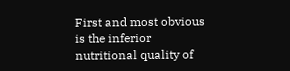First and most obvious is the inferior nutritional quality of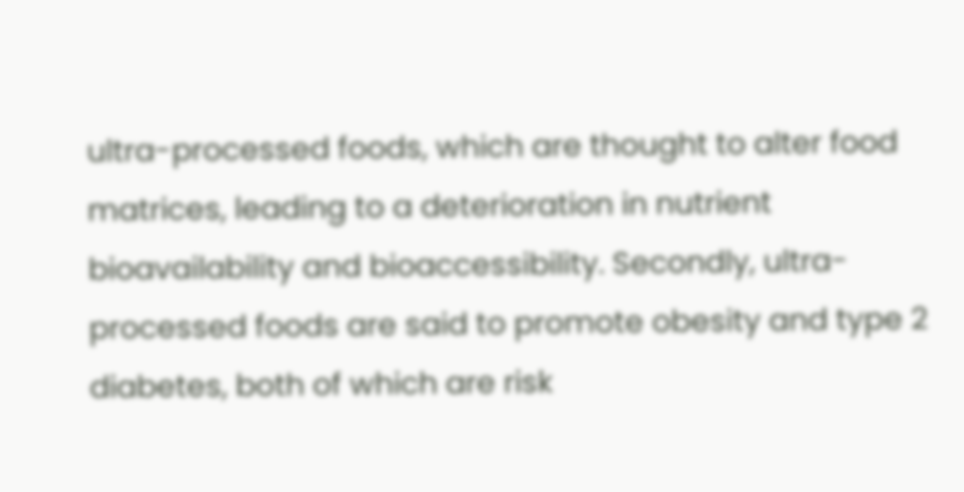ultra-processed foods, which are thought to alter food matrices, leading to a deterioration in nutrient bioavailability and bioaccessibility. Secondly, ultra-processed foods are said to promote obesity and type 2 diabetes, both of which are risk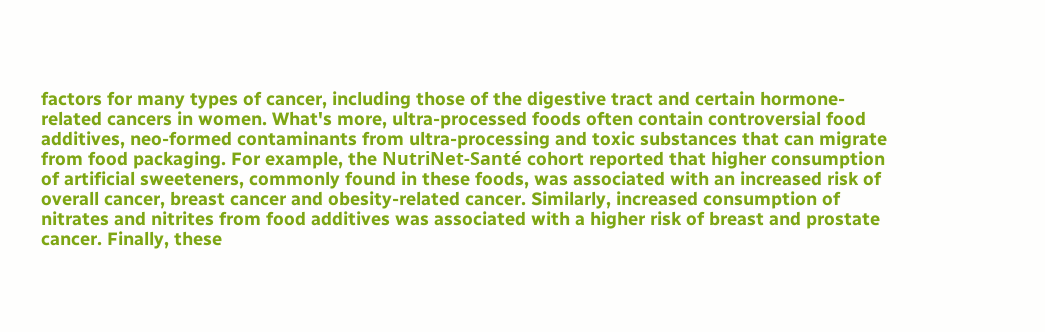factors for many types of cancer, including those of the digestive tract and certain hormone-related cancers in women. What's more, ultra-processed foods often contain controversial food additives, neo-formed contaminants from ultra-processing and toxic substances that can migrate from food packaging. For example, the NutriNet-Santé cohort reported that higher consumption of artificial sweeteners, commonly found in these foods, was associated with an increased risk of overall cancer, breast cancer and obesity-related cancer. Similarly, increased consumption of nitrates and nitrites from food additives was associated with a higher risk of breast and prostate cancer. Finally, these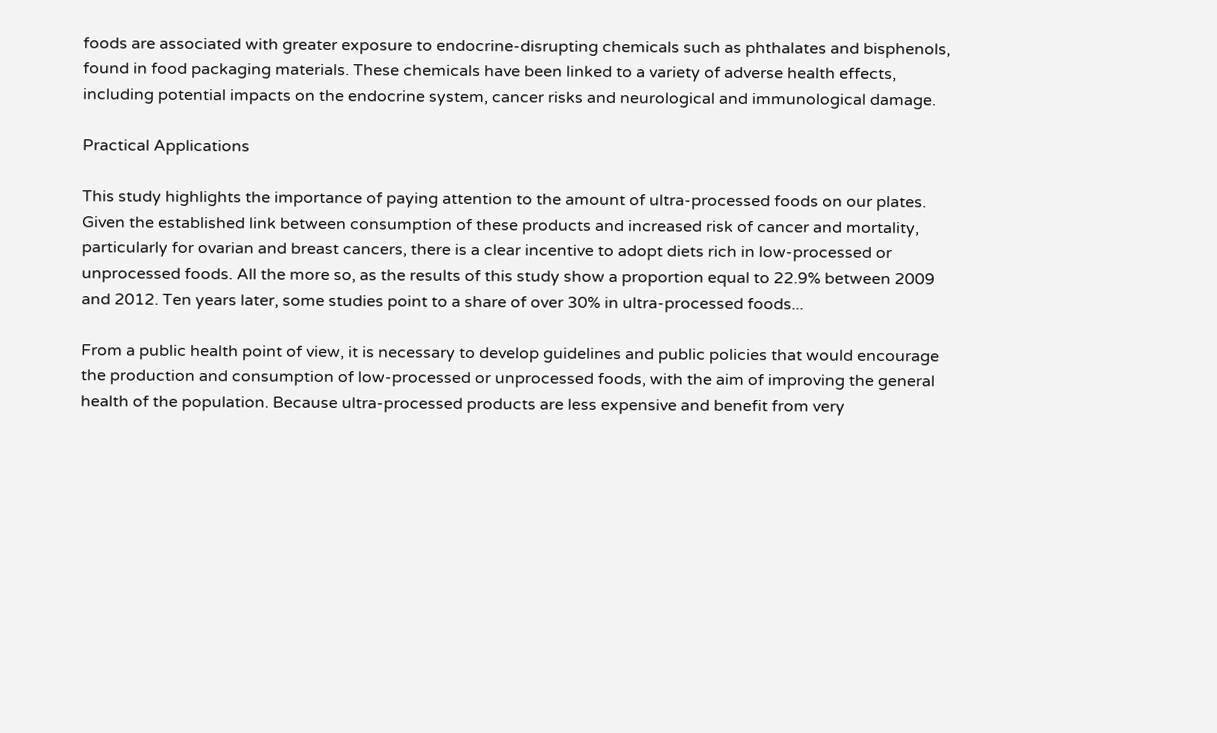foods are associated with greater exposure to endocrine-disrupting chemicals such as phthalates and bisphenols, found in food packaging materials. These chemicals have been linked to a variety of adverse health effects, including potential impacts on the endocrine system, cancer risks and neurological and immunological damage.

Practical Applications

This study highlights the importance of paying attention to the amount of ultra-processed foods on our plates. Given the established link between consumption of these products and increased risk of cancer and mortality, particularly for ovarian and breast cancers, there is a clear incentive to adopt diets rich in low-processed or unprocessed foods. All the more so, as the results of this study show a proportion equal to 22.9% between 2009 and 2012. Ten years later, some studies point to a share of over 30% in ultra-processed foods...

From a public health point of view, it is necessary to develop guidelines and public policies that would encourage the production and consumption of low-processed or unprocessed foods, with the aim of improving the general health of the population. Because ultra-processed products are less expensive and benefit from very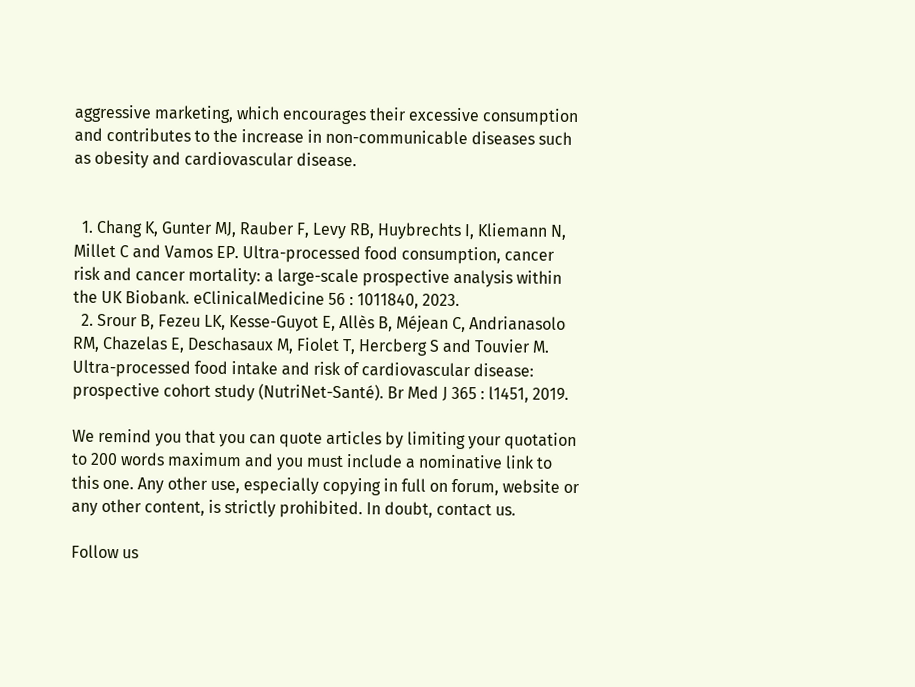aggressive marketing, which encourages their excessive consumption and contributes to the increase in non-communicable diseases such as obesity and cardiovascular disease.


  1. Chang K, Gunter MJ, Rauber F, Levy RB, Huybrechts I, Kliemann N, Millet C and Vamos EP. Ultra-processed food consumption, cancer risk and cancer mortality: a large-scale prospective analysis within the UK Biobank. eClinicalMedicine 56 : 1011840, 2023.
  2. Srour B, Fezeu LK, Kesse-Guyot E, Allès B, Méjean C, Andrianasolo RM, Chazelas E, Deschasaux M, Fiolet T, Hercberg S and Touvier M. Ultra-processed food intake and risk of cardiovascular disease: prospective cohort study (NutriNet-Santé). Br Med J 365 : l1451, 2019.

We remind you that you can quote articles by limiting your quotation to 200 words maximum and you must include a nominative link to this one. Any other use, especially copying in full on forum, website or any other content, is strictly prohibited. In doubt, contact us.

Follow us